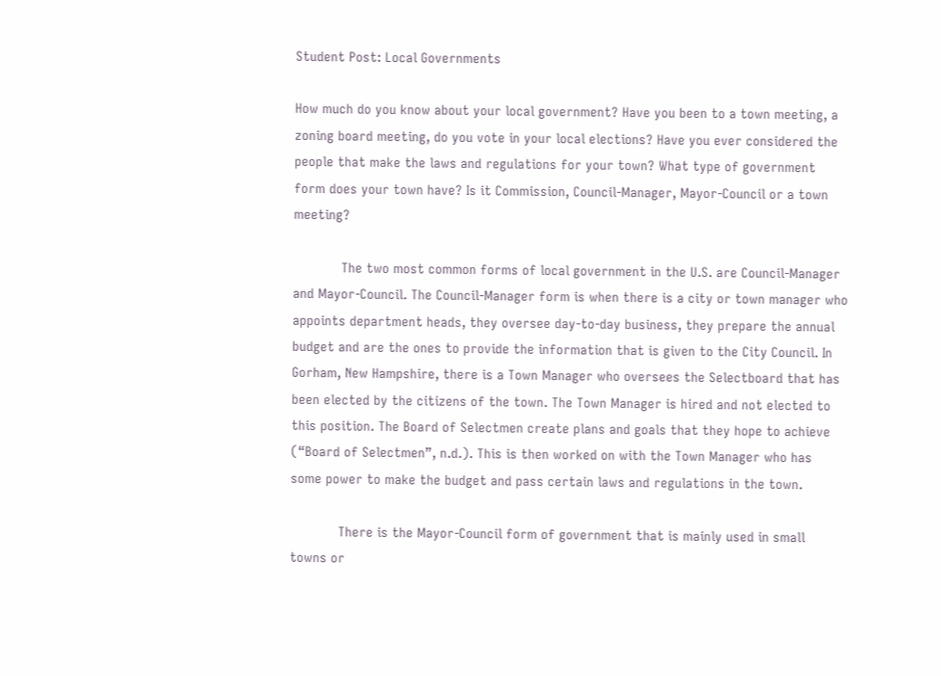Student Post: Local Governments

How much do you know about your local government? Have you been to a town meeting, a zoning board meeting, do you vote in your local elections? Have you ever considered the people that make the laws and regulations for your town? What type of government form does your town have? Is it Commission, Council-Manager, Mayor-Council or a town meeting?

            The two most common forms of local government in the U.S. are Council-Manager and Mayor-Council. The Council-Manager form is when there is a city or town manager who appoints department heads, they oversee day-to-day business, they prepare the annual budget and are the ones to provide the information that is given to the City Council. In Gorham, New Hampshire, there is a Town Manager who oversees the Selectboard that has been elected by the citizens of the town. The Town Manager is hired and not elected to this position. The Board of Selectmen create plans and goals that they hope to achieve (“Board of Selectmen”, n.d.). This is then worked on with the Town Manager who has some power to make the budget and pass certain laws and regulations in the town.

            There is the Mayor-Council form of government that is mainly used in small towns or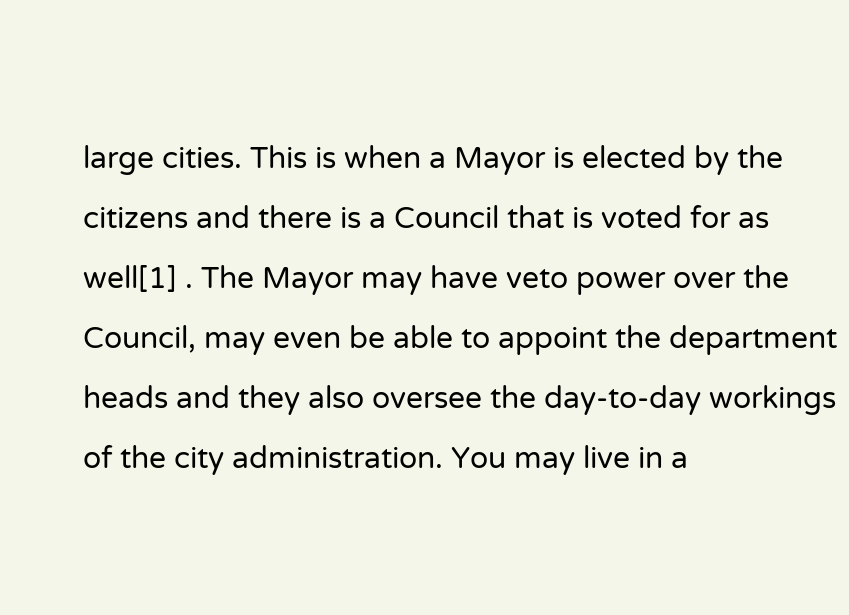large cities. This is when a Mayor is elected by the citizens and there is a Council that is voted for as well[1] . The Mayor may have veto power over the Council, may even be able to appoint the department heads and they also oversee the day-to-day workings of the city administration. You may live in a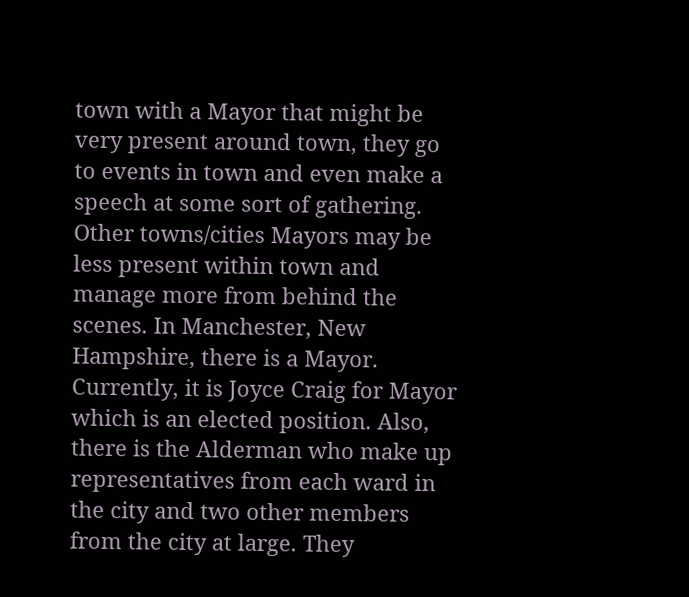town with a Mayor that might be very present around town, they go to events in town and even make a speech at some sort of gathering. Other towns/cities Mayors may be less present within town and manage more from behind the scenes. In Manchester, New Hampshire, there is a Mayor. Currently, it is Joyce Craig for Mayor which is an elected position. Also, there is the Alderman who make up representatives from each ward in the city and two other members from the city at large. They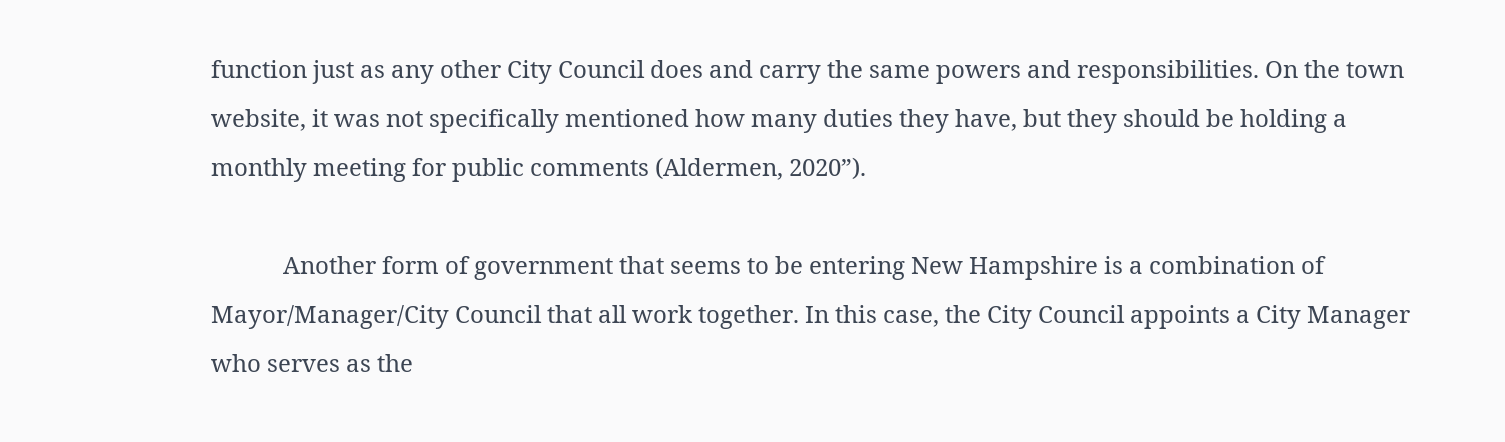function just as any other City Council does and carry the same powers and responsibilities. On the town website, it was not specifically mentioned how many duties they have, but they should be holding a monthly meeting for public comments (Aldermen, 2020”).

            Another form of government that seems to be entering New Hampshire is a combination of Mayor/Manager/City Council that all work together. In this case, the City Council appoints a City Manager who serves as the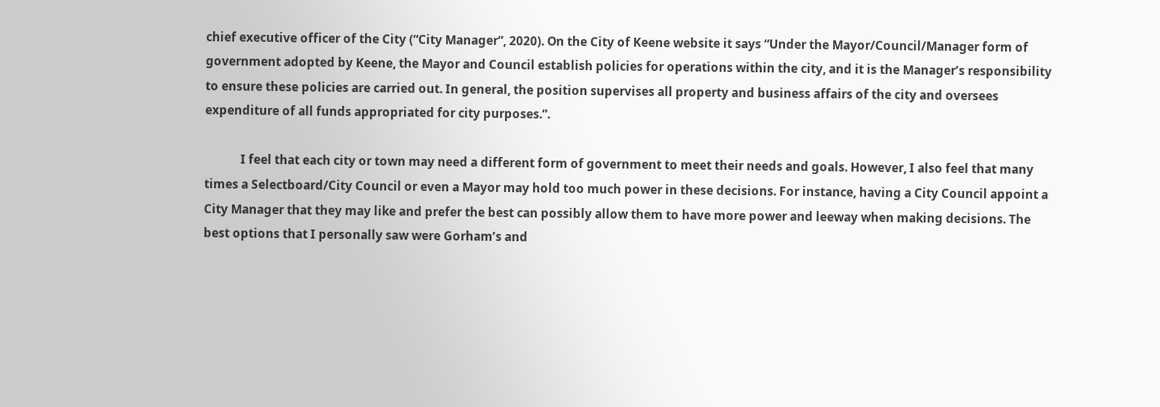chief executive officer of the City (“City Manager”, 2020). On the City of Keene website it says “Under the Mayor/Council/Manager form of government adopted by Keene, the Mayor and Council establish policies for operations within the city, and it is the Manager’s responsibility to ensure these policies are carried out. In general, the position supervises all property and business affairs of the city and oversees expenditure of all funds appropriated for city purposes.”.

            I feel that each city or town may need a different form of government to meet their needs and goals. However, I also feel that many times a Selectboard/City Council or even a Mayor may hold too much power in these decisions. For instance, having a City Council appoint a City Manager that they may like and prefer the best can possibly allow them to have more power and leeway when making decisions. The best options that I personally saw were Gorham’s and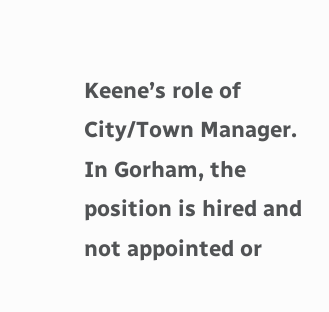Keene’s role of City/Town Manager. In Gorham, the position is hired and not appointed or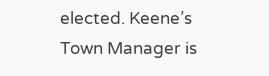elected. Keene’s Town Manager is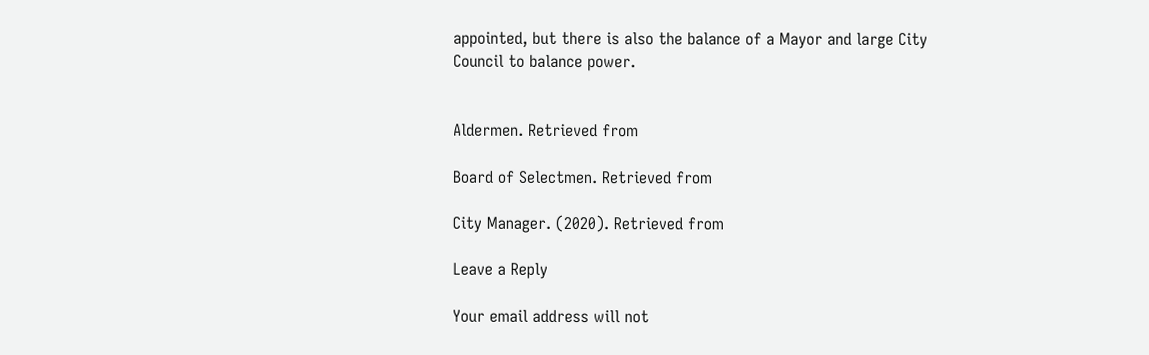appointed, but there is also the balance of a Mayor and large City Council to balance power.


Aldermen. Retrieved from

Board of Selectmen. Retrieved from

City Manager. (2020). Retrieved from

Leave a Reply

Your email address will not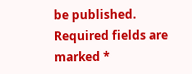be published. Required fields are marked *